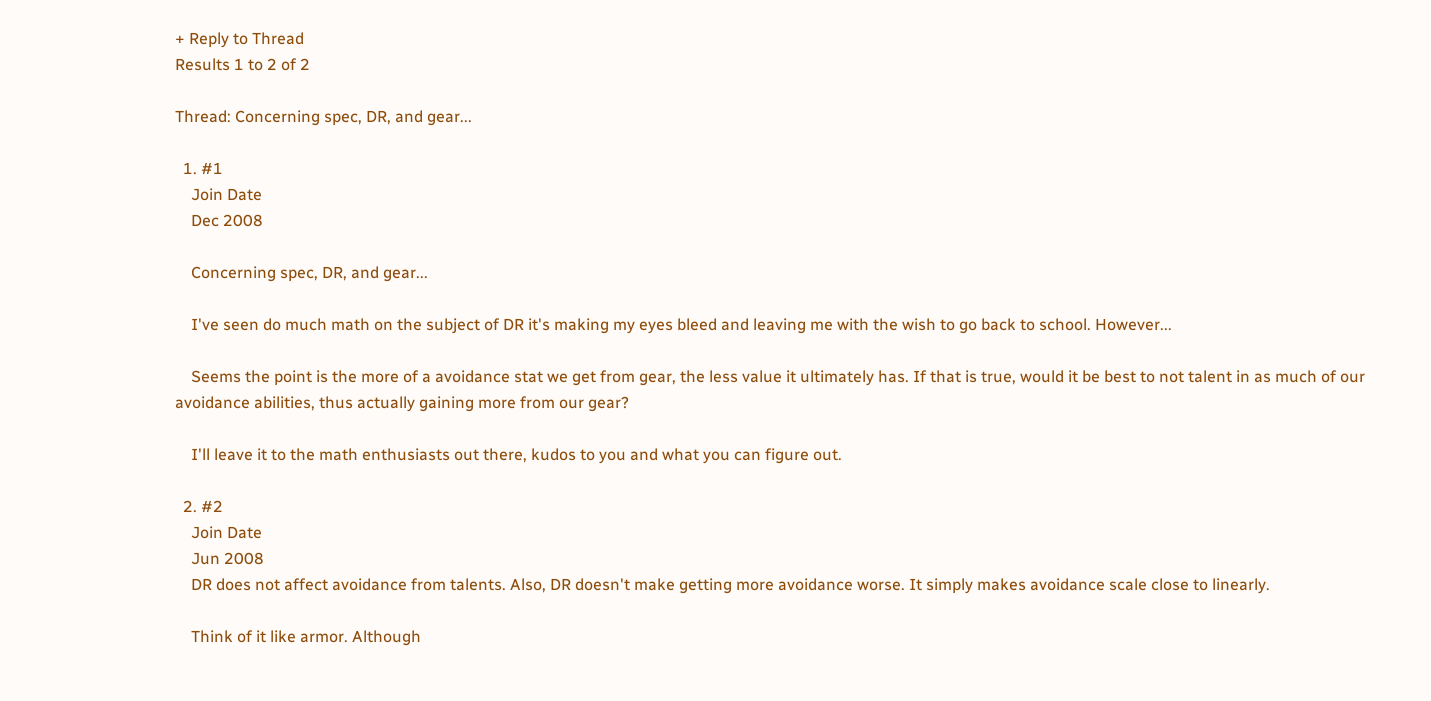+ Reply to Thread
Results 1 to 2 of 2

Thread: Concerning spec, DR, and gear...

  1. #1
    Join Date
    Dec 2008

    Concerning spec, DR, and gear...

    I've seen do much math on the subject of DR it's making my eyes bleed and leaving me with the wish to go back to school. However...

    Seems the point is the more of a avoidance stat we get from gear, the less value it ultimately has. If that is true, would it be best to not talent in as much of our avoidance abilities, thus actually gaining more from our gear?

    I'll leave it to the math enthusiasts out there, kudos to you and what you can figure out.

  2. #2
    Join Date
    Jun 2008
    DR does not affect avoidance from talents. Also, DR doesn't make getting more avoidance worse. It simply makes avoidance scale close to linearly.

    Think of it like armor. Although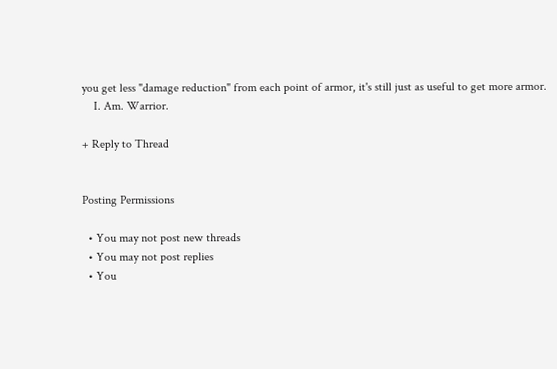you get less "damage reduction" from each point of armor, it's still just as useful to get more armor.
    I. Am. Warrior.

+ Reply to Thread


Posting Permissions

  • You may not post new threads
  • You may not post replies
  • You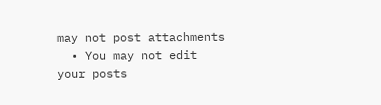may not post attachments
  • You may not edit your posts